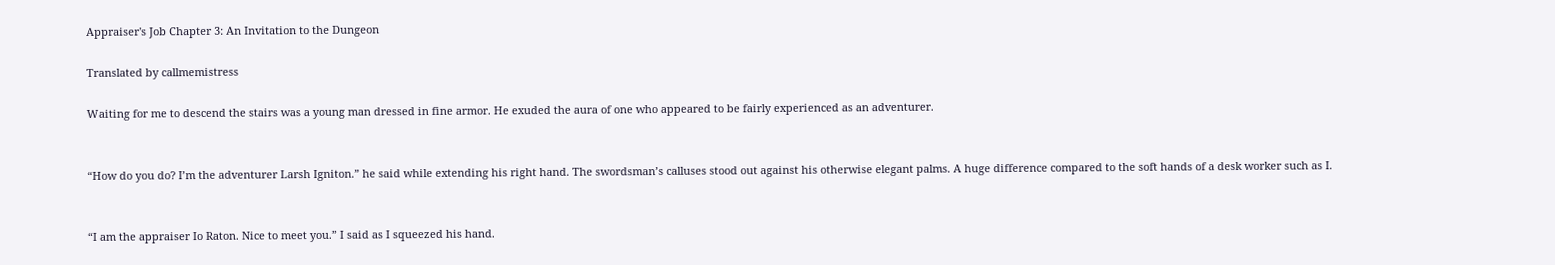Appraiser's Job Chapter 3: An Invitation to the Dungeon

Translated by callmemistress

Waiting for me to descend the stairs was a young man dressed in fine armor. He exuded the aura of one who appeared to be fairly experienced as an adventurer.


“How do you do? I’m the adventurer Larsh Igniton.” he said while extending his right hand. The swordsman’s calluses stood out against his otherwise elegant palms. A huge difference compared to the soft hands of a desk worker such as I.


“I am the appraiser Io Raton. Nice to meet you.” I said as I squeezed his hand.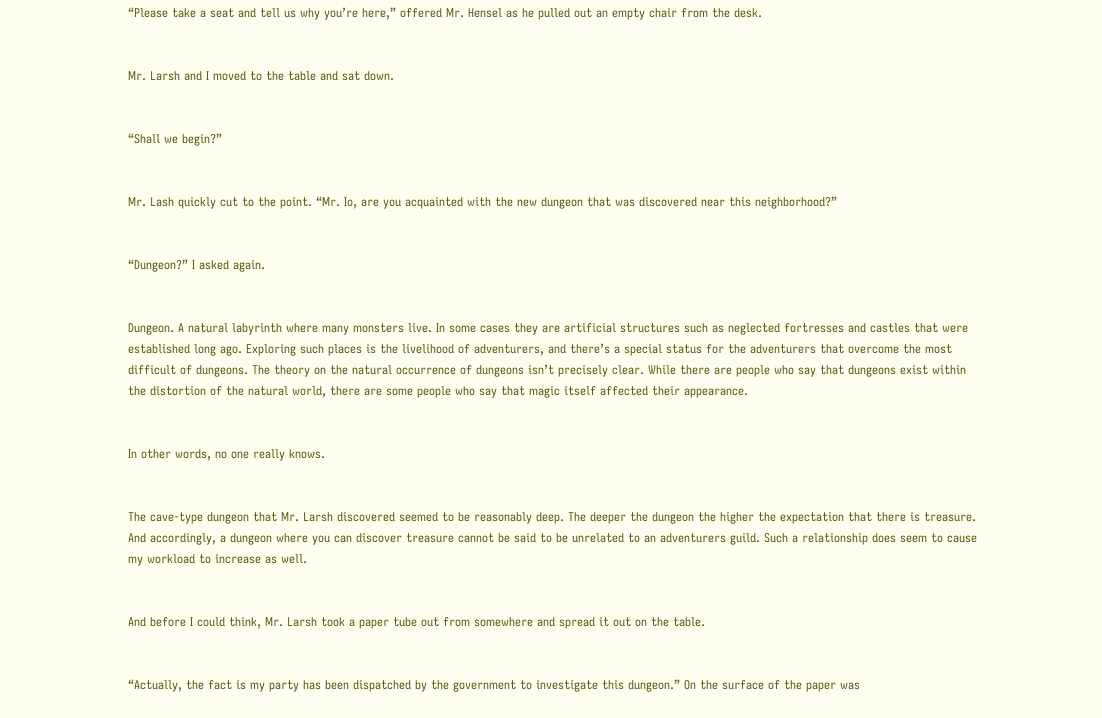“Please take a seat and tell us why you’re here,” offered Mr. Hensel as he pulled out an empty chair from the desk.


Mr. Larsh and I moved to the table and sat down.


“Shall we begin?”


Mr. Lash quickly cut to the point. “Mr. Io, are you acquainted with the new dungeon that was discovered near this neighborhood?”


“Dungeon?” I asked again.


Dungeon. A natural labyrinth where many monsters live. In some cases they are artificial structures such as neglected fortresses and castles that were established long ago. Exploring such places is the livelihood of adventurers, and there’s a special status for the adventurers that overcome the most difficult of dungeons. The theory on the natural occurrence of dungeons isn’t precisely clear. While there are people who say that dungeons exist within the distortion of the natural world, there are some people who say that magic itself affected their appearance.


In other words, no one really knows.


The cave-type dungeon that Mr. Larsh discovered seemed to be reasonably deep. The deeper the dungeon the higher the expectation that there is treasure. And accordingly, a dungeon where you can discover treasure cannot be said to be unrelated to an adventurers guild. Such a relationship does seem to cause my workload to increase as well.


And before I could think, Mr. Larsh took a paper tube out from somewhere and spread it out on the table.


“Actually, the fact is my party has been dispatched by the government to investigate this dungeon.” On the surface of the paper was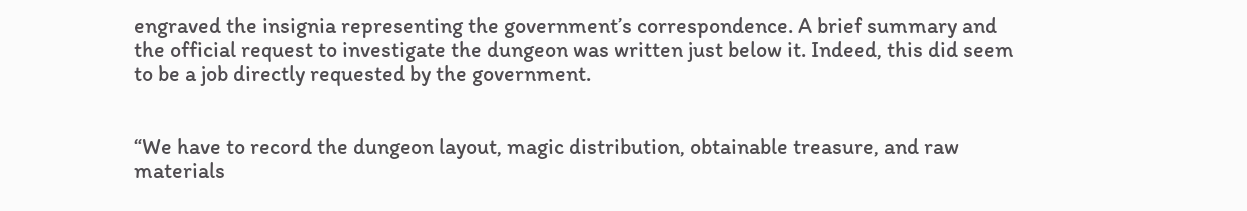engraved the insignia representing the government’s correspondence. A brief summary and the official request to investigate the dungeon was written just below it. Indeed, this did seem to be a job directly requested by the government.


“We have to record the dungeon layout, magic distribution, obtainable treasure, and raw materials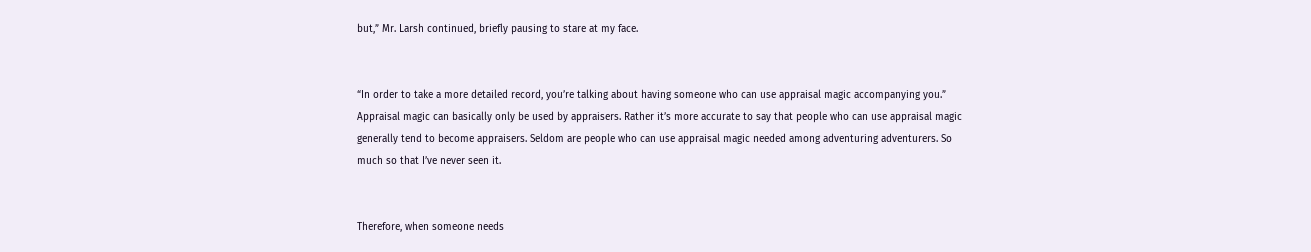but,” Mr. Larsh continued, briefly pausing to stare at my face.


“In order to take a more detailed record, you’re talking about having someone who can use appraisal magic accompanying you.” Appraisal magic can basically only be used by appraisers. Rather it’s more accurate to say that people who can use appraisal magic generally tend to become appraisers. Seldom are people who can use appraisal magic needed among adventuring adventurers. So much so that I’ve never seen it.


Therefore, when someone needs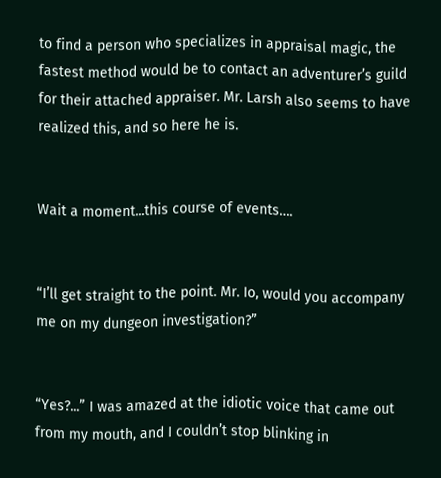to find a person who specializes in appraisal magic, the fastest method would be to contact an adventurer’s guild for their attached appraiser. Mr. Larsh also seems to have realized this, and so here he is.


Wait a moment...this course of events….


“I’ll get straight to the point. Mr. Io, would you accompany me on my dungeon investigation?”


“Yes?...” I was amazed at the idiotic voice that came out from my mouth, and I couldn’t stop blinking in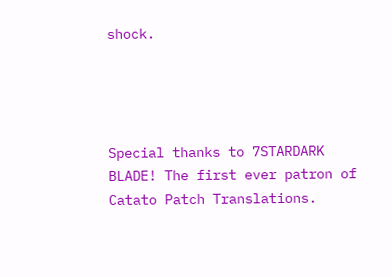shock.




Special thanks to 7STARDARK BLADE! The first ever patron of Catato Patch Translations.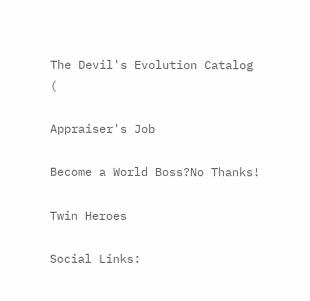The Devil's Evolution Catalog (

Appraiser's Job

Become a World Boss?No Thanks!

Twin Heroes

Social Links: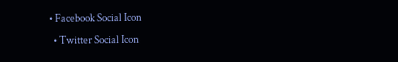• Facebook Social Icon
  • Twitter Social Icon